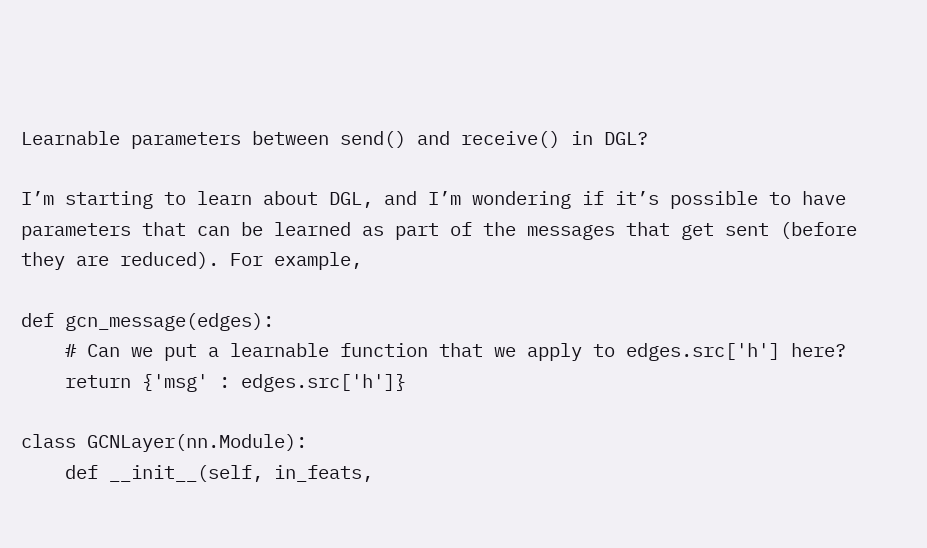Learnable parameters between send() and receive() in DGL?

I’m starting to learn about DGL, and I’m wondering if it’s possible to have parameters that can be learned as part of the messages that get sent (before they are reduced). For example,

def gcn_message(edges):
    # Can we put a learnable function that we apply to edges.src['h'] here?
    return {'msg' : edges.src['h']}

class GCNLayer(nn.Module):
    def __init__(self, in_feats,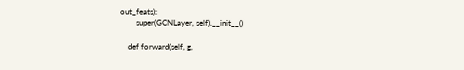out_feats):
        super(GCNLayer, self).__init__()

    def forward(self, g,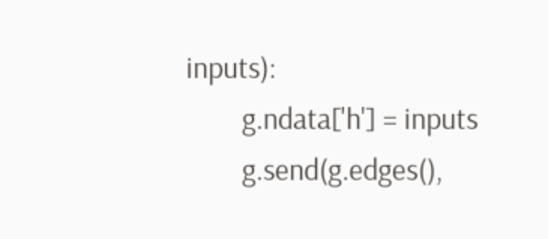inputs):
        g.ndata['h'] = inputs
        g.send(g.edges(),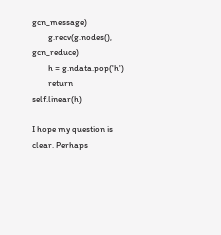gcn_message)
        g.recv(g.nodes(), gcn_reduce)
        h = g.ndata.pop('h')
        return self.linear(h)

I hope my question is clear. Perhaps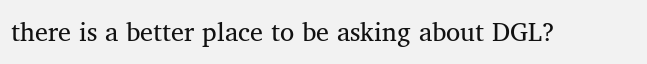there is a better place to be asking about DGL?